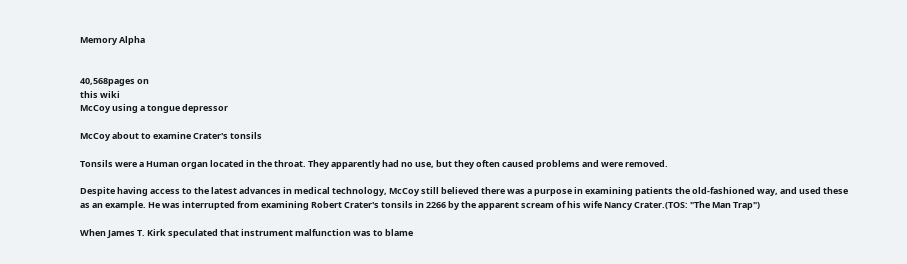Memory Alpha


40,568pages on
this wiki
McCoy using a tongue depressor

McCoy about to examine Crater's tonsils

Tonsils were a Human organ located in the throat. They apparently had no use, but they often caused problems and were removed.

Despite having access to the latest advances in medical technology, McCoy still believed there was a purpose in examining patients the old-fashioned way, and used these as an example. He was interrupted from examining Robert Crater's tonsils in 2266 by the apparent scream of his wife Nancy Crater.(TOS: "The Man Trap")

When James T. Kirk speculated that instrument malfunction was to blame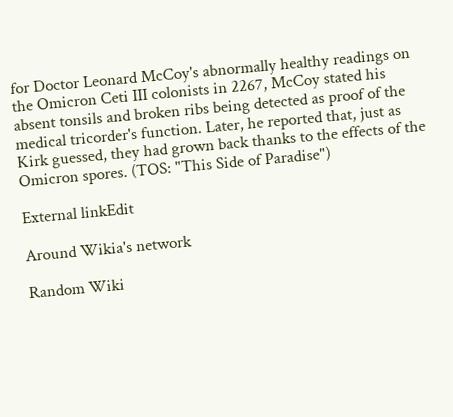for Doctor Leonard McCoy's abnormally healthy readings on the Omicron Ceti III colonists in 2267, McCoy stated his absent tonsils and broken ribs being detected as proof of the medical tricorder's function. Later, he reported that, just as Kirk guessed, they had grown back thanks to the effects of the Omicron spores. (TOS: "This Side of Paradise")

External linkEdit

Around Wikia's network

Random Wiki